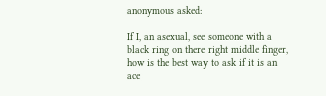anonymous asked:

If I, an asexual, see someone with a black ring on there right middle finger, how is the best way to ask if it is an ace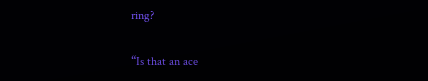ring?

“Is that an ace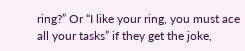ring?” Or “I like your ring, you must ace all your tasks” if they get the joke,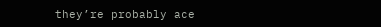they’re probably ace